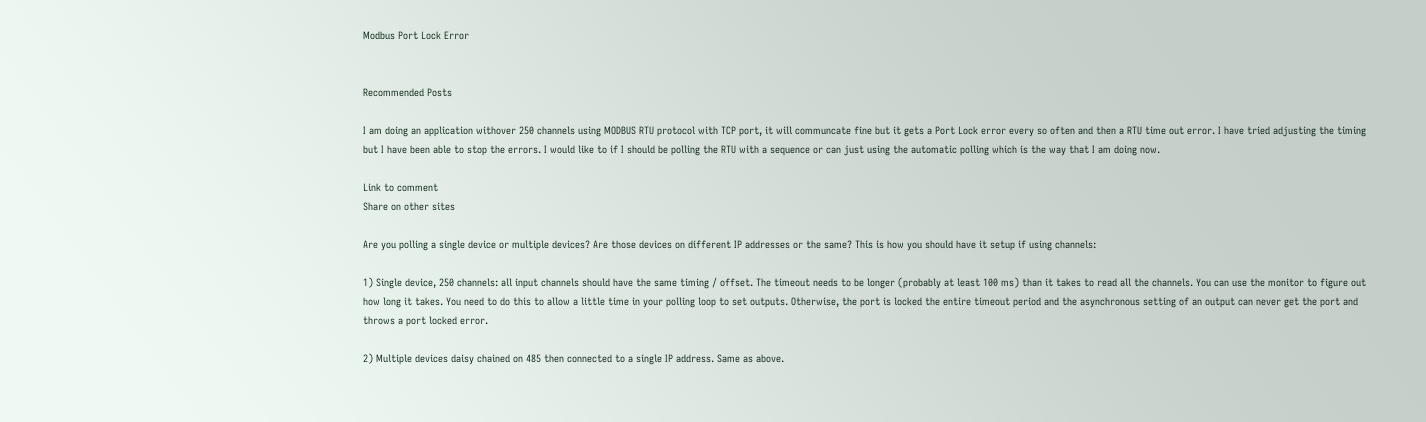Modbus Port Lock Error


Recommended Posts

I am doing an application withover 250 channels using MODBUS RTU protocol with TCP port, it will communcate fine but it gets a Port Lock error every so often and then a RTU time out error. I have tried adjusting the timing but I have been able to stop the errors. I would like to if I should be polling the RTU with a sequence or can just using the automatic polling which is the way that I am doing now.

Link to comment
Share on other sites

Are you polling a single device or multiple devices? Are those devices on different IP addresses or the same? This is how you should have it setup if using channels:

1) Single device, 250 channels: all input channels should have the same timing / offset. The timeout needs to be longer (probably at least 100 ms) than it takes to read all the channels. You can use the monitor to figure out how long it takes. You need to do this to allow a little time in your polling loop to set outputs. Otherwise, the port is locked the entire timeout period and the asynchronous setting of an output can never get the port and throws a port locked error.

2) Multiple devices daisy chained on 485 then connected to a single IP address. Same as above.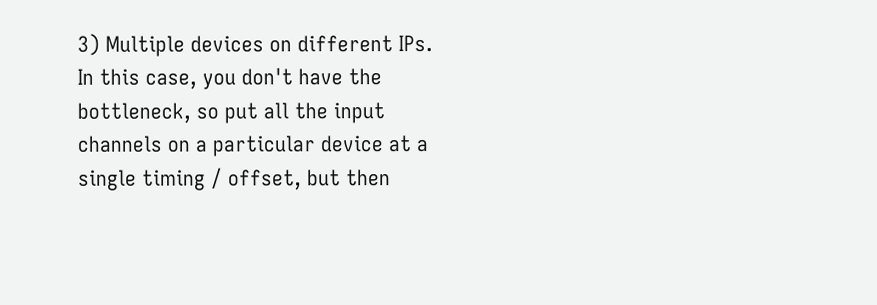3) Multiple devices on different IPs. In this case, you don't have the bottleneck, so put all the input channels on a particular device at a single timing / offset, but then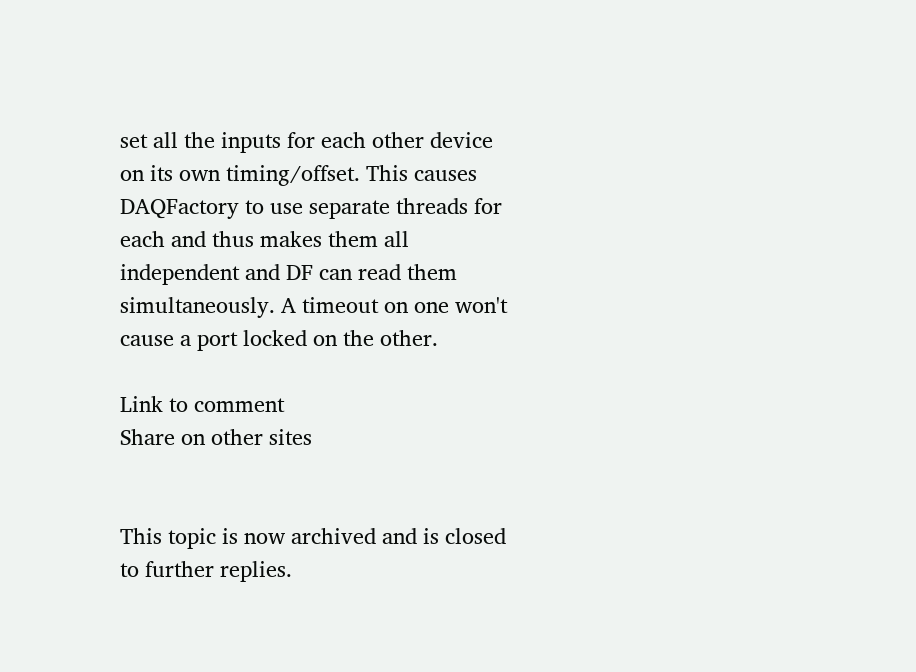set all the inputs for each other device on its own timing/offset. This causes DAQFactory to use separate threads for each and thus makes them all independent and DF can read them simultaneously. A timeout on one won't cause a port locked on the other.

Link to comment
Share on other sites


This topic is now archived and is closed to further replies.